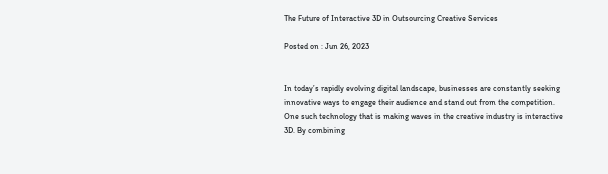The Future of Interactive 3D in Outsourcing Creative Services

Posted on : Jun 26, 2023


In today’s rapidly evolving digital landscape, businesses are constantly seeking innovative ways to engage their audience and stand out from the competition. One such technology that is making waves in the creative industry is interactive 3D. By combining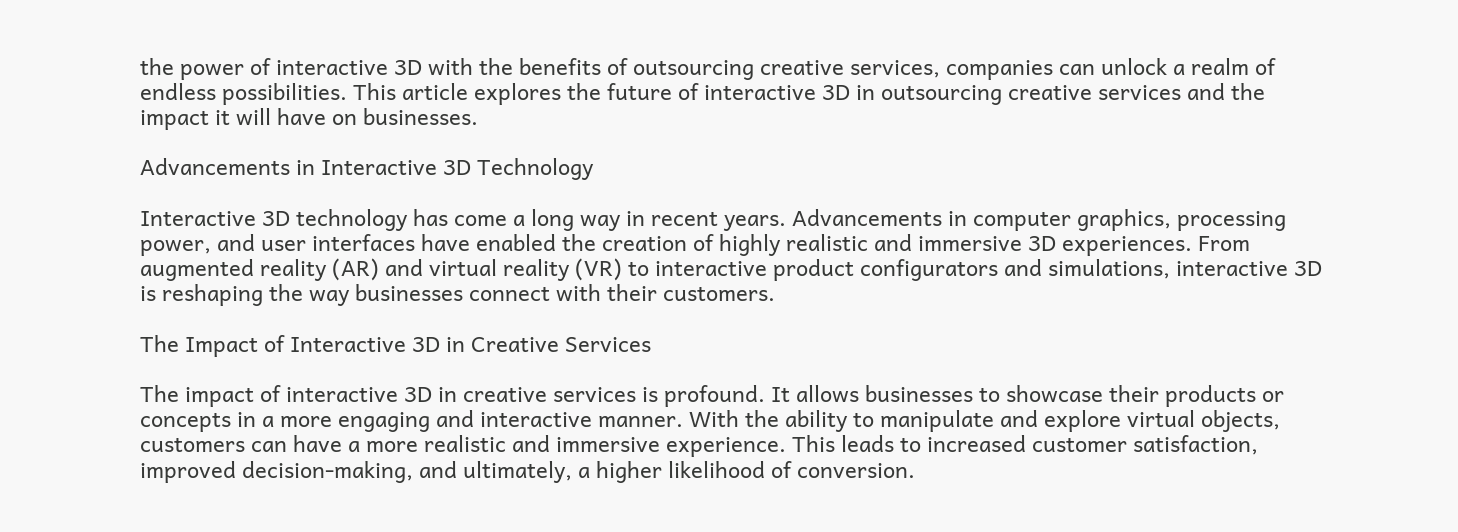the power of interactive 3D with the benefits of outsourcing creative services, companies can unlock a realm of endless possibilities. This article explores the future of interactive 3D in outsourcing creative services and the impact it will have on businesses.

Advancements in Interactive 3D Technology

Interactive 3D technology has come a long way in recent years. Advancements in computer graphics, processing power, and user interfaces have enabled the creation of highly realistic and immersive 3D experiences. From augmented reality (AR) and virtual reality (VR) to interactive product configurators and simulations, interactive 3D is reshaping the way businesses connect with their customers.

The Impact of Interactive 3D in Creative Services

The impact of interactive 3D in creative services is profound. It allows businesses to showcase their products or concepts in a more engaging and interactive manner. With the ability to manipulate and explore virtual objects, customers can have a more realistic and immersive experience. This leads to increased customer satisfaction, improved decision-making, and ultimately, a higher likelihood of conversion.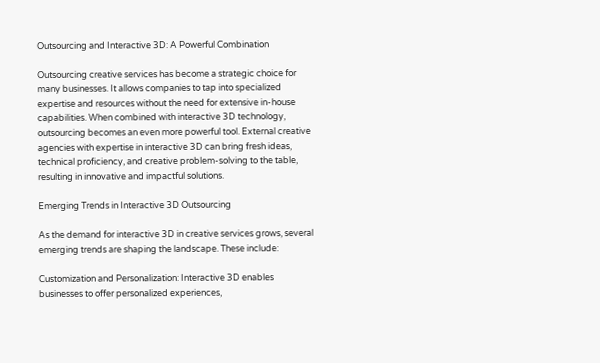Outsourcing and Interactive 3D: A Powerful Combination

Outsourcing creative services has become a strategic choice for many businesses. It allows companies to tap into specialized expertise and resources without the need for extensive in-house capabilities. When combined with interactive 3D technology, outsourcing becomes an even more powerful tool. External creative agencies with expertise in interactive 3D can bring fresh ideas, technical proficiency, and creative problem-solving to the table, resulting in innovative and impactful solutions.

Emerging Trends in Interactive 3D Outsourcing

As the demand for interactive 3D in creative services grows, several emerging trends are shaping the landscape. These include:

Customization and Personalization: Interactive 3D enables businesses to offer personalized experiences,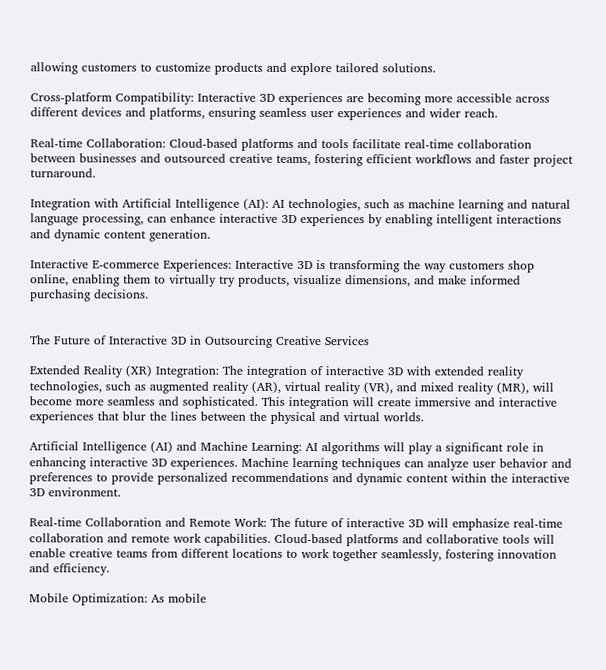allowing customers to customize products and explore tailored solutions.

Cross-platform Compatibility: Interactive 3D experiences are becoming more accessible across different devices and platforms, ensuring seamless user experiences and wider reach.

Real-time Collaboration: Cloud-based platforms and tools facilitate real-time collaboration between businesses and outsourced creative teams, fostering efficient workflows and faster project turnaround.

Integration with Artificial Intelligence (AI): AI technologies, such as machine learning and natural language processing, can enhance interactive 3D experiences by enabling intelligent interactions and dynamic content generation.

Interactive E-commerce Experiences: Interactive 3D is transforming the way customers shop online, enabling them to virtually try products, visualize dimensions, and make informed purchasing decisions.


The Future of Interactive 3D in Outsourcing Creative Services

Extended Reality (XR) Integration: The integration of interactive 3D with extended reality technologies, such as augmented reality (AR), virtual reality (VR), and mixed reality (MR), will become more seamless and sophisticated. This integration will create immersive and interactive experiences that blur the lines between the physical and virtual worlds.

Artificial Intelligence (AI) and Machine Learning: AI algorithms will play a significant role in enhancing interactive 3D experiences. Machine learning techniques can analyze user behavior and preferences to provide personalized recommendations and dynamic content within the interactive 3D environment.

Real-time Collaboration and Remote Work: The future of interactive 3D will emphasize real-time collaboration and remote work capabilities. Cloud-based platforms and collaborative tools will enable creative teams from different locations to work together seamlessly, fostering innovation and efficiency.

Mobile Optimization: As mobile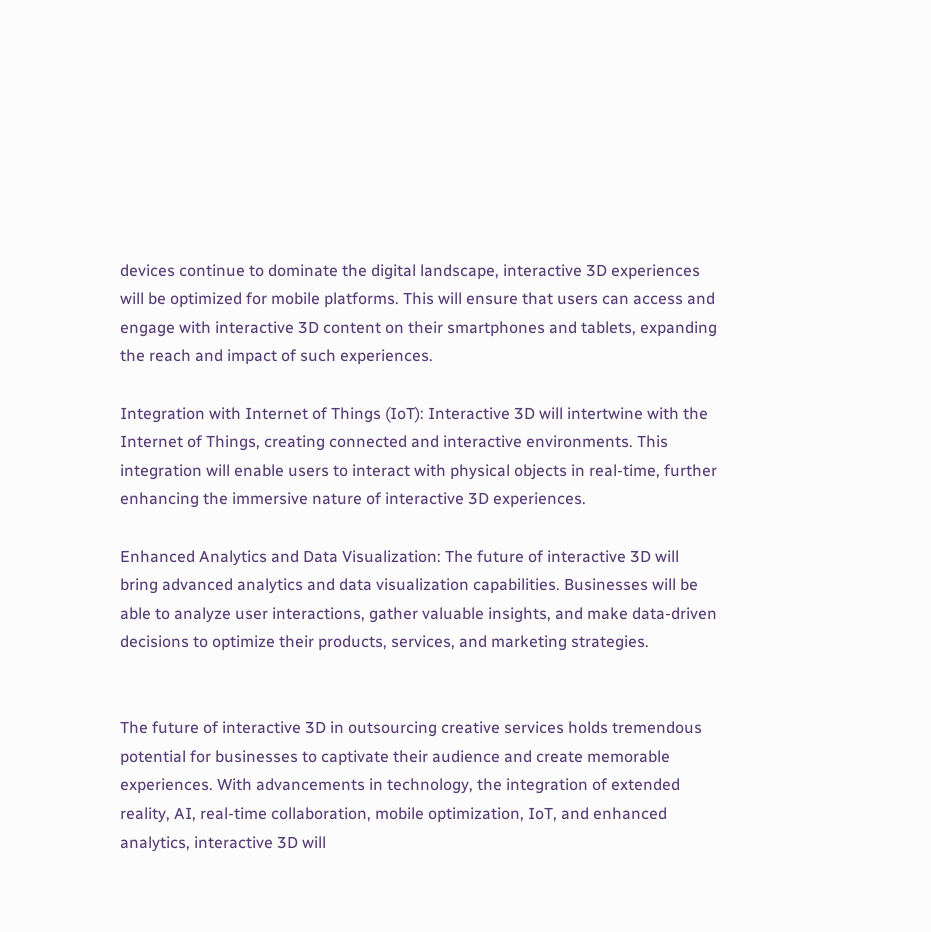devices continue to dominate the digital landscape, interactive 3D experiences will be optimized for mobile platforms. This will ensure that users can access and engage with interactive 3D content on their smartphones and tablets, expanding the reach and impact of such experiences.

Integration with Internet of Things (IoT): Interactive 3D will intertwine with the Internet of Things, creating connected and interactive environments. This integration will enable users to interact with physical objects in real-time, further enhancing the immersive nature of interactive 3D experiences.

Enhanced Analytics and Data Visualization: The future of interactive 3D will bring advanced analytics and data visualization capabilities. Businesses will be able to analyze user interactions, gather valuable insights, and make data-driven decisions to optimize their products, services, and marketing strategies.


The future of interactive 3D in outsourcing creative services holds tremendous potential for businesses to captivate their audience and create memorable experiences. With advancements in technology, the integration of extended reality, AI, real-time collaboration, mobile optimization, IoT, and enhanced analytics, interactive 3D will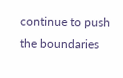continue to push the boundaries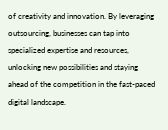of creativity and innovation. By leveraging outsourcing, businesses can tap into specialized expertise and resources, unlocking new possibilities and staying ahead of the competition in the fast-paced digital landscape.